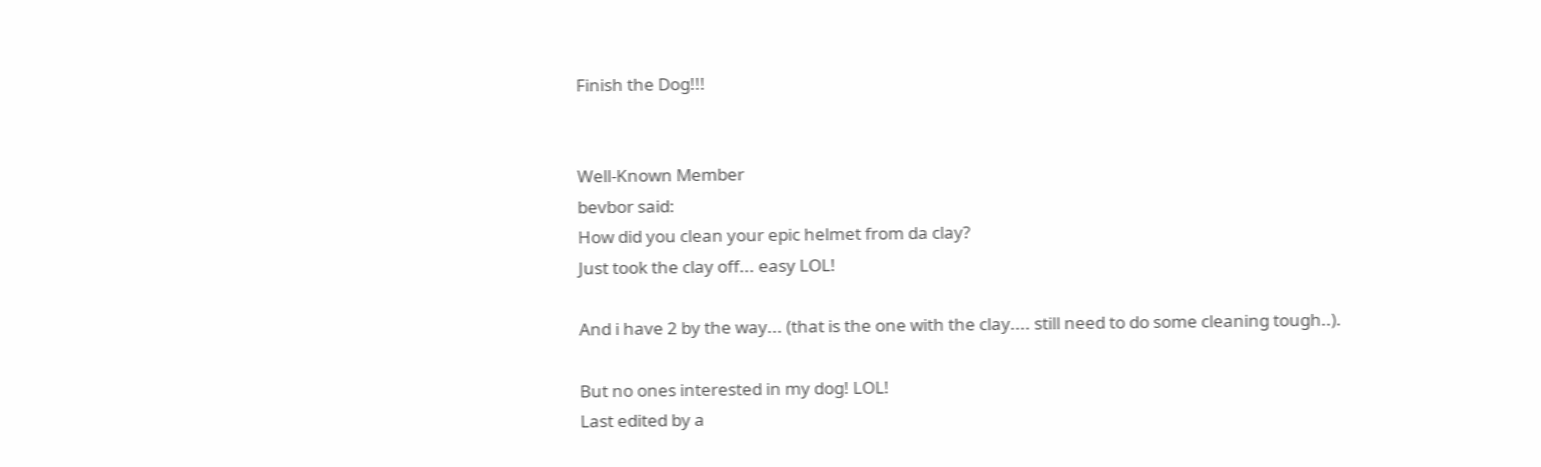Finish the Dog!!!


Well-Known Member
bevbor said:
How did you clean your epic helmet from da clay?
Just took the clay off... easy LOL!

And i have 2 by the way... (that is the one with the clay.... still need to do some cleaning tough..).

But no ones interested in my dog! LOL!
Last edited by a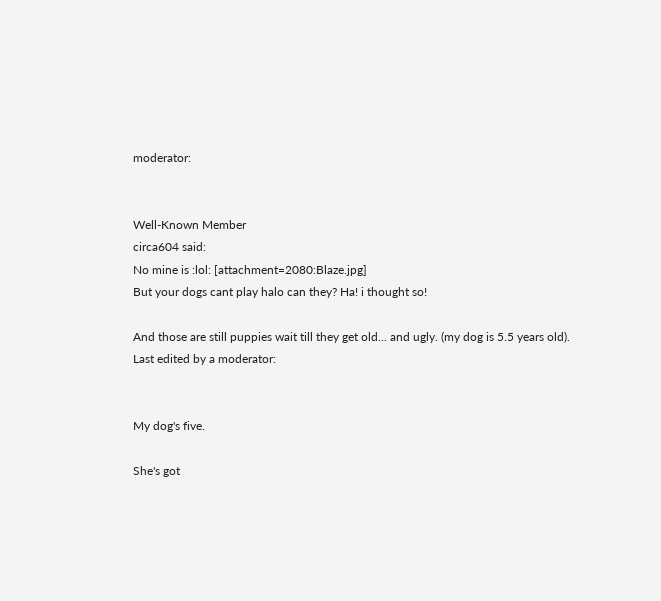moderator:


Well-Known Member
circa604 said:
No mine is :lol: [attachment=2080:Blaze.jpg]
But your dogs cant play halo can they? Ha! i thought so!

And those are still puppies wait till they get old... and ugly. (my dog is 5.5 years old).
Last edited by a moderator:


My dog's five.

She's got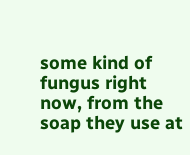some kind of fungus right now, from the soap they use at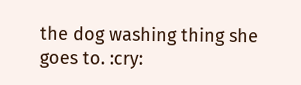the dog washing thing she goes to. :cry: